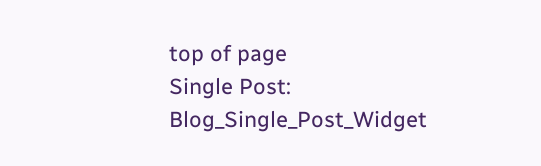top of page
Single Post: Blog_Single_Post_Widget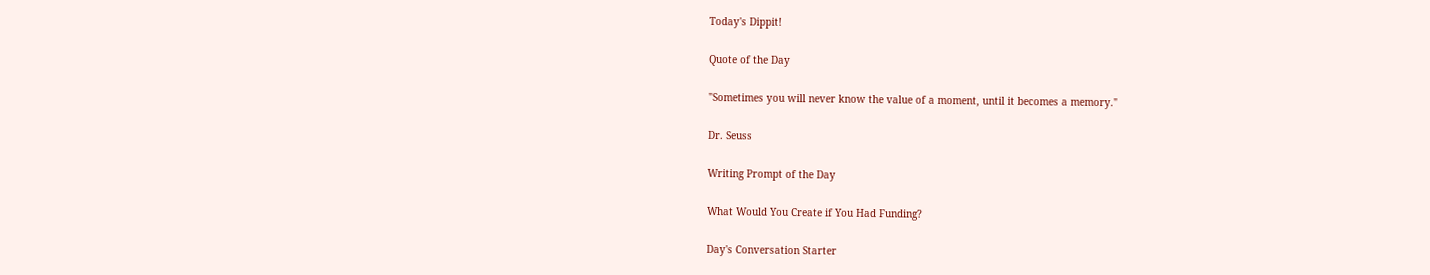Today's Dippit!

Quote of the Day

"Sometimes you will never know the value of a moment, until it becomes a memory."

Dr. Seuss

Writing Prompt of the Day

What Would You Create if You Had Funding?

Day's Conversation Starter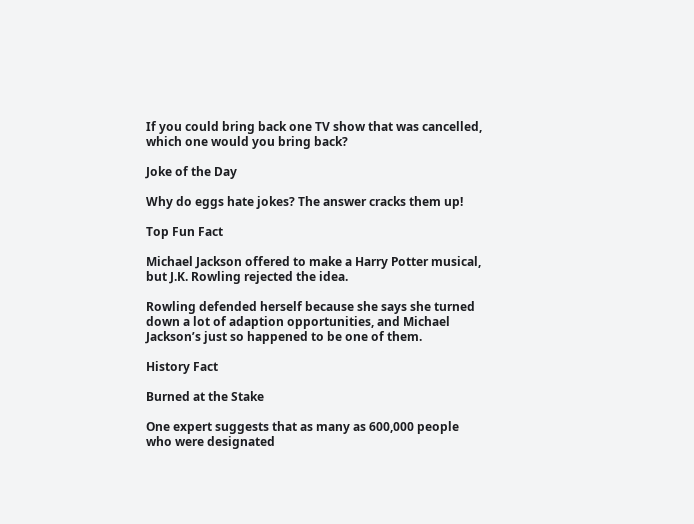If you could bring back one TV show that was cancelled, which one would you bring back?

Joke of the Day

Why do eggs hate jokes? The answer cracks them up!

Top Fun Fact

Michael Jackson offered to make a Harry Potter musical, but J.K. Rowling rejected the idea.

Rowling defended herself because she says she turned down a lot of adaption opportunities, and Michael Jackson’s just so happened to be one of them.

History Fact

Burned at the Stake

One expert suggests that as many as 600,000 people who were designated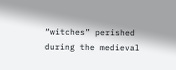“witches” perished during the medieval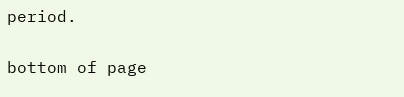period.

bottom of page